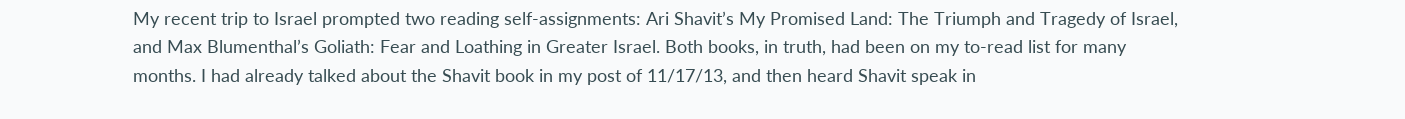My recent trip to Israel prompted two reading self-assignments: Ari Shavit’s My Promised Land: The Triumph and Tragedy of Israel, and Max Blumenthal’s Goliath: Fear and Loathing in Greater Israel. Both books, in truth, had been on my to-read list for many months. I had already talked about the Shavit book in my post of 11/17/13, and then heard Shavit speak in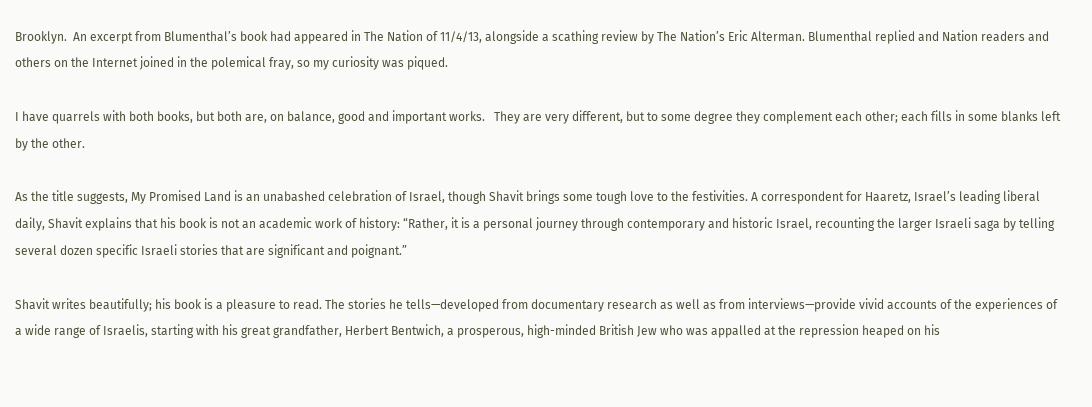Brooklyn.  An excerpt from Blumenthal’s book had appeared in The Nation of 11/4/13, alongside a scathing review by The Nation’s Eric Alterman. Blumenthal replied and Nation readers and others on the Internet joined in the polemical fray, so my curiosity was piqued.

I have quarrels with both books, but both are, on balance, good and important works.   They are very different, but to some degree they complement each other; each fills in some blanks left by the other.

As the title suggests, My Promised Land is an unabashed celebration of Israel, though Shavit brings some tough love to the festivities. A correspondent for Haaretz, Israel’s leading liberal daily, Shavit explains that his book is not an academic work of history: “Rather, it is a personal journey through contemporary and historic Israel, recounting the larger Israeli saga by telling several dozen specific Israeli stories that are significant and poignant.”

Shavit writes beautifully; his book is a pleasure to read. The stories he tells—developed from documentary research as well as from interviews—provide vivid accounts of the experiences of a wide range of Israelis, starting with his great grandfather, Herbert Bentwich, a prosperous, high-minded British Jew who was appalled at the repression heaped on his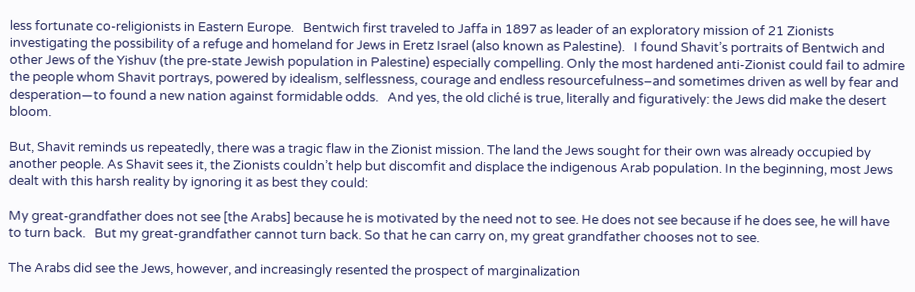less fortunate co-religionists in Eastern Europe.   Bentwich first traveled to Jaffa in 1897 as leader of an exploratory mission of 21 Zionists investigating the possibility of a refuge and homeland for Jews in Eretz Israel (also known as Palestine).   I found Shavit’s portraits of Bentwich and other Jews of the Yishuv (the pre-state Jewish population in Palestine) especially compelling. Only the most hardened anti-Zionist could fail to admire the people whom Shavit portrays, powered by idealism, selflessness, courage and endless resourcefulness–and sometimes driven as well by fear and desperation—to found a new nation against formidable odds.   And yes, the old cliché is true, literally and figuratively: the Jews did make the desert bloom.

But, Shavit reminds us repeatedly, there was a tragic flaw in the Zionist mission. The land the Jews sought for their own was already occupied by another people. As Shavit sees it, the Zionists couldn’t help but discomfit and displace the indigenous Arab population. In the beginning, most Jews dealt with this harsh reality by ignoring it as best they could:

My great-grandfather does not see [the Arabs] because he is motivated by the need not to see. He does not see because if he does see, he will have to turn back.   But my great-grandfather cannot turn back. So that he can carry on, my great grandfather chooses not to see.

The Arabs did see the Jews, however, and increasingly resented the prospect of marginalization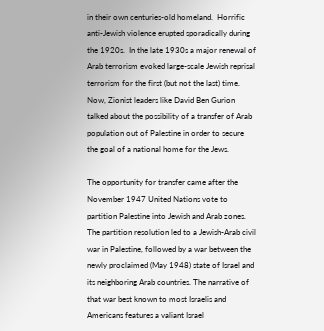in their own centuries-old homeland.  Horrific anti-Jewish violence erupted sporadically during the 1920s.  In the late 1930s a major renewal of Arab terrorism evoked large-scale Jewish reprisal terrorism for the first (but not the last) time.    Now, Zionist leaders like David Ben Gurion talked about the possibility of a transfer of Arab population out of Palestine in order to secure the goal of a national home for the Jews.

The opportunity for transfer came after the November 1947 United Nations vote to partition Palestine into Jewish and Arab zones. The partition resolution led to a Jewish-Arab civil war in Palestine, followed by a war between the newly proclaimed (May 1948) state of Israel and its neighboring Arab countries. The narrative of that war best known to most Israelis and Americans features a valiant Israel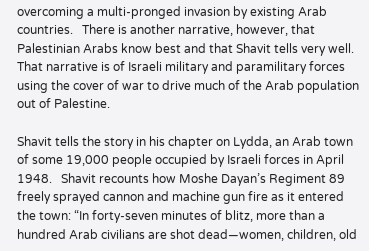overcoming a multi-pronged invasion by existing Arab countries.   There is another narrative, however, that Palestinian Arabs know best and that Shavit tells very well. That narrative is of Israeli military and paramilitary forces using the cover of war to drive much of the Arab population out of Palestine.

Shavit tells the story in his chapter on Lydda, an Arab town of some 19,000 people occupied by Israeli forces in April 1948.   Shavit recounts how Moshe Dayan’s Regiment 89 freely sprayed cannon and machine gun fire as it entered the town: “In forty-seven minutes of blitz, more than a hundred Arab civilians are shot dead—women, children, old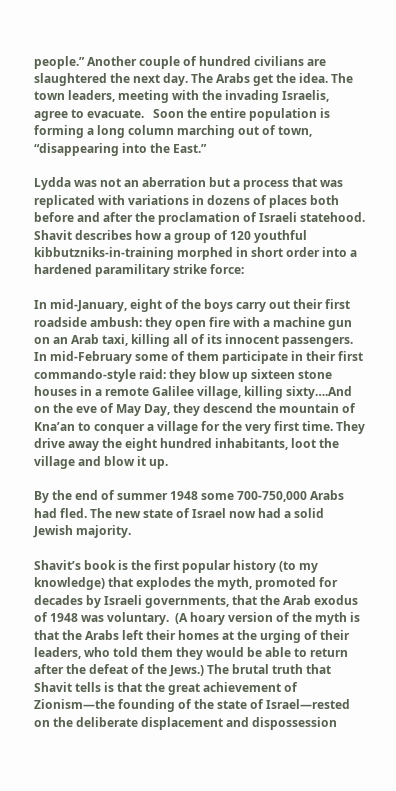people.” Another couple of hundred civilians are slaughtered the next day. The Arabs get the idea. The town leaders, meeting with the invading Israelis, agree to evacuate.   Soon the entire population is forming a long column marching out of town, “disappearing into the East.”

Lydda was not an aberration but a process that was replicated with variations in dozens of places both before and after the proclamation of Israeli statehood. Shavit describes how a group of 120 youthful kibbutzniks-in-training morphed in short order into a hardened paramilitary strike force:

In mid-January, eight of the boys carry out their first roadside ambush: they open fire with a machine gun on an Arab taxi, killing all of its innocent passengers. In mid-February some of them participate in their first commando-style raid: they blow up sixteen stone houses in a remote Galilee village, killing sixty….And on the eve of May Day, they descend the mountain of Kna’an to conquer a village for the very first time. They drive away the eight hundred inhabitants, loot the village and blow it up.

By the end of summer 1948 some 700-750,000 Arabs had fled. The new state of Israel now had a solid Jewish majority.

Shavit’s book is the first popular history (to my knowledge) that explodes the myth, promoted for decades by Israeli governments, that the Arab exodus of 1948 was voluntary.  (A hoary version of the myth is that the Arabs left their homes at the urging of their leaders, who told them they would be able to return after the defeat of the Jews.) The brutal truth that Shavit tells is that the great achievement of Zionism—the founding of the state of Israel—rested on the deliberate displacement and dispossession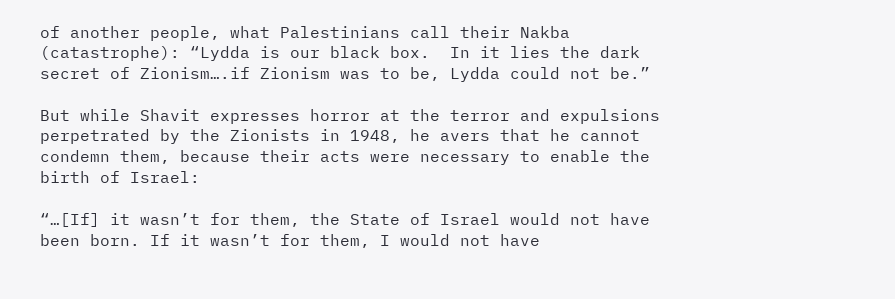of another people, what Palestinians call their Nakba (catastrophe): “Lydda is our black box.  In it lies the dark secret of Zionism….if Zionism was to be, Lydda could not be.”

But while Shavit expresses horror at the terror and expulsions perpetrated by the Zionists in 1948, he avers that he cannot condemn them, because their acts were necessary to enable the birth of Israel:

“…[If] it wasn’t for them, the State of Israel would not have been born. If it wasn’t for them, I would not have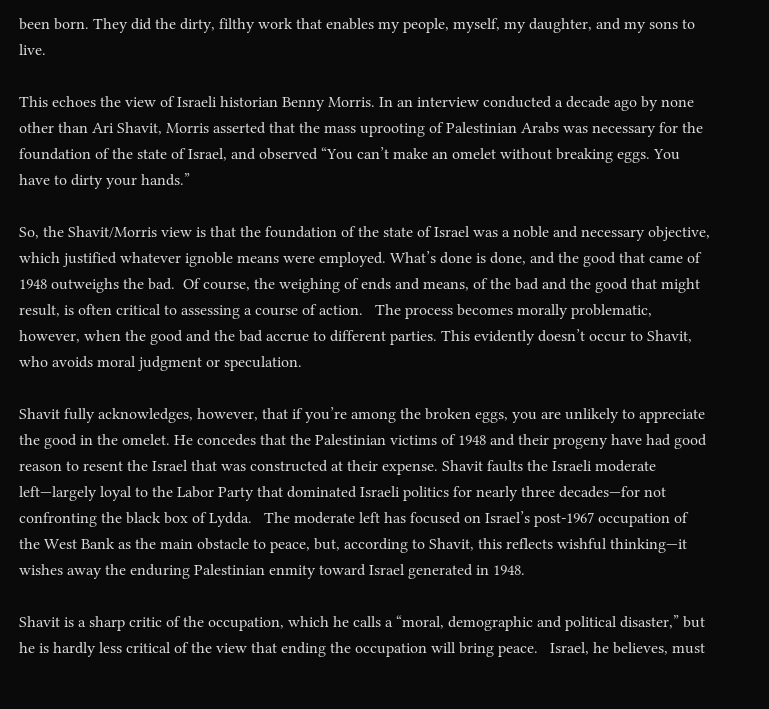been born. They did the dirty, filthy work that enables my people, myself, my daughter, and my sons to live.

This echoes the view of Israeli historian Benny Morris. In an interview conducted a decade ago by none other than Ari Shavit, Morris asserted that the mass uprooting of Palestinian Arabs was necessary for the foundation of the state of Israel, and observed “You can’t make an omelet without breaking eggs. You have to dirty your hands.”

So, the Shavit/Morris view is that the foundation of the state of Israel was a noble and necessary objective, which justified whatever ignoble means were employed. What’s done is done, and the good that came of 1948 outweighs the bad.  Of course, the weighing of ends and means, of the bad and the good that might result, is often critical to assessing a course of action.   The process becomes morally problematic, however, when the good and the bad accrue to different parties. This evidently doesn’t occur to Shavit, who avoids moral judgment or speculation.

Shavit fully acknowledges, however, that if you’re among the broken eggs, you are unlikely to appreciate the good in the omelet. He concedes that the Palestinian victims of 1948 and their progeny have had good reason to resent the Israel that was constructed at their expense. Shavit faults the Israeli moderate left—largely loyal to the Labor Party that dominated Israeli politics for nearly three decades—for not confronting the black box of Lydda.   The moderate left has focused on Israel’s post-1967 occupation of the West Bank as the main obstacle to peace, but, according to Shavit, this reflects wishful thinking—it wishes away the enduring Palestinian enmity toward Israel generated in 1948.

Shavit is a sharp critic of the occupation, which he calls a “moral, demographic and political disaster,” but he is hardly less critical of the view that ending the occupation will bring peace.   Israel, he believes, must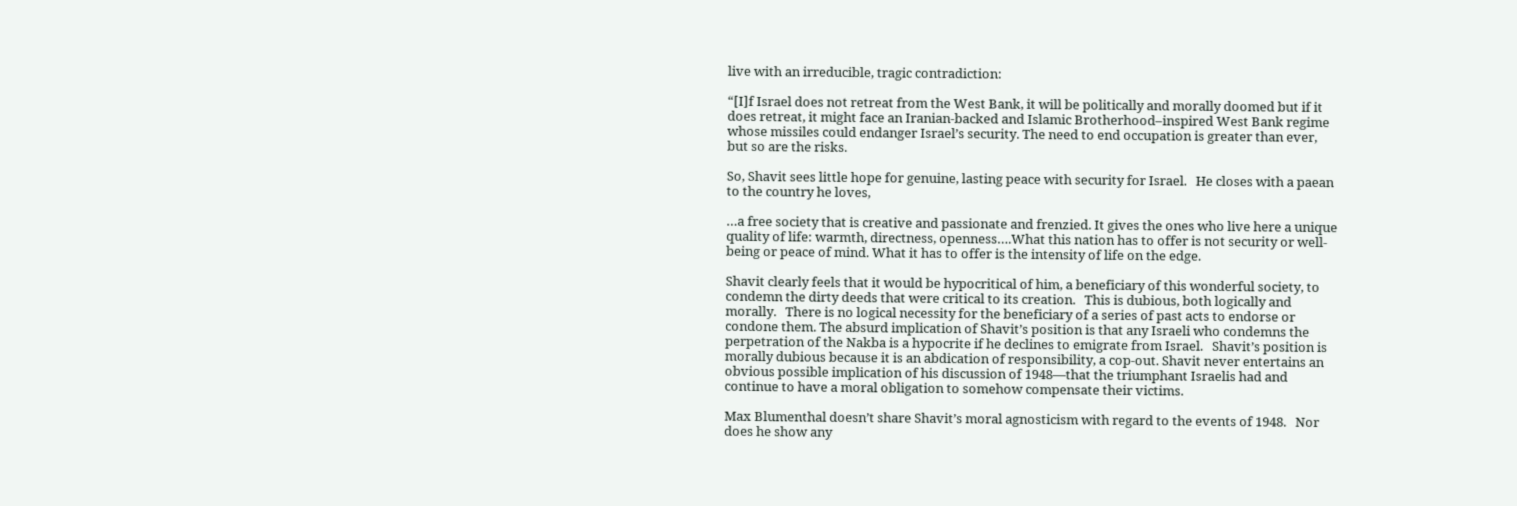live with an irreducible, tragic contradiction:

“[I]f Israel does not retreat from the West Bank, it will be politically and morally doomed but if it does retreat, it might face an Iranian-backed and Islamic Brotherhood–inspired West Bank regime whose missiles could endanger Israel’s security. The need to end occupation is greater than ever, but so are the risks.

So, Shavit sees little hope for genuine, lasting peace with security for Israel.   He closes with a paean to the country he loves,

…a free society that is creative and passionate and frenzied. It gives the ones who live here a unique quality of life: warmth, directness, openness….What this nation has to offer is not security or well-being or peace of mind. What it has to offer is the intensity of life on the edge.

Shavit clearly feels that it would be hypocritical of him, a beneficiary of this wonderful society, to condemn the dirty deeds that were critical to its creation.   This is dubious, both logically and morally.   There is no logical necessity for the beneficiary of a series of past acts to endorse or condone them. The absurd implication of Shavit’s position is that any Israeli who condemns the perpetration of the Nakba is a hypocrite if he declines to emigrate from Israel.   Shavit’s position is morally dubious because it is an abdication of responsibility, a cop-out. Shavit never entertains an obvious possible implication of his discussion of 1948—that the triumphant Israelis had and continue to have a moral obligation to somehow compensate their victims.

Max Blumenthal doesn’t share Shavit’s moral agnosticism with regard to the events of 1948.   Nor does he show any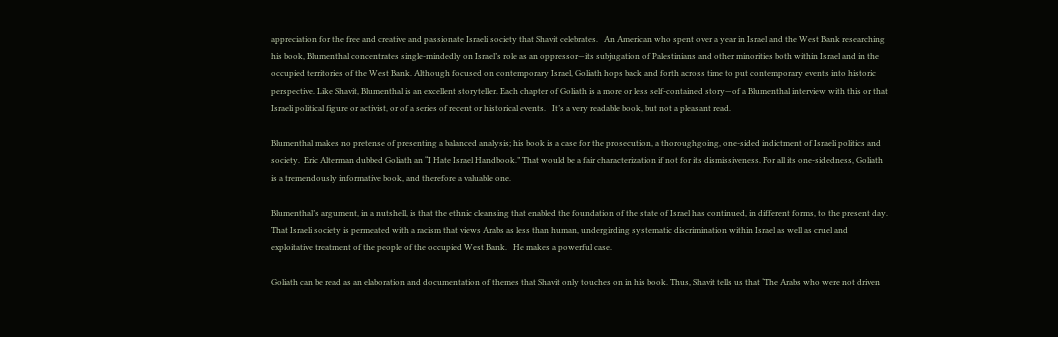appreciation for the free and creative and passionate Israeli society that Shavit celebrates.   An American who spent over a year in Israel and the West Bank researching his book, Blumenthal concentrates single-mindedly on Israel’s role as an oppressor—its subjugation of Palestinians and other minorities both within Israel and in the occupied territories of the West Bank. Although focused on contemporary Israel, Goliath hops back and forth across time to put contemporary events into historic perspective. Like Shavit, Blumenthal is an excellent storyteller. Each chapter of Goliath is a more or less self-contained story—of a Blumenthal interview with this or that Israeli political figure or activist, or of a series of recent or historical events.   It’s a very readable book, but not a pleasant read.

Blumenthal makes no pretense of presenting a balanced analysis; his book is a case for the prosecution, a thoroughgoing, one-sided indictment of Israeli politics and society.  Eric Alterman dubbed Goliath an “I Hate Israel Handbook.” That would be a fair characterization if not for its dismissiveness. For all its one-sidedness, Goliath is a tremendously informative book, and therefore a valuable one.

Blumenthal’s argument, in a nutshell, is that the ethnic cleansing that enabled the foundation of the state of Israel has continued, in different forms, to the present day. That Israeli society is permeated with a racism that views Arabs as less than human, undergirding systematic discrimination within Israel as well as cruel and exploitative treatment of the people of the occupied West Bank.   He makes a powerful case.

Goliath can be read as an elaboration and documentation of themes that Shavit only touches on in his book. Thus, Shavit tells us that ‘The Arabs who were not driven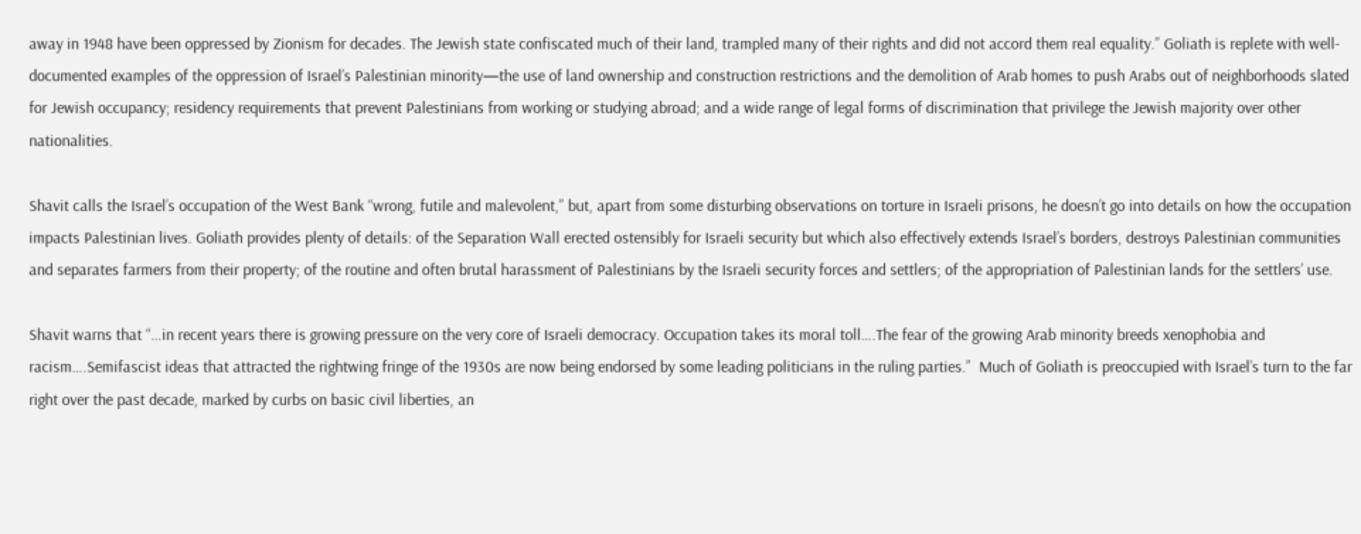away in 1948 have been oppressed by Zionism for decades. The Jewish state confiscated much of their land, trampled many of their rights and did not accord them real equality.” Goliath is replete with well-documented examples of the oppression of Israel’s Palestinian minority—the use of land ownership and construction restrictions and the demolition of Arab homes to push Arabs out of neighborhoods slated for Jewish occupancy; residency requirements that prevent Palestinians from working or studying abroad; and a wide range of legal forms of discrimination that privilege the Jewish majority over other nationalities.

Shavit calls the Israel’s occupation of the West Bank “wrong, futile and malevolent,” but, apart from some disturbing observations on torture in Israeli prisons, he doesn’t go into details on how the occupation impacts Palestinian lives. Goliath provides plenty of details: of the Separation Wall erected ostensibly for Israeli security but which also effectively extends Israel’s borders, destroys Palestinian communities and separates farmers from their property; of the routine and often brutal harassment of Palestinians by the Israeli security forces and settlers; of the appropriation of Palestinian lands for the settlers’ use.

Shavit warns that “…in recent years there is growing pressure on the very core of Israeli democracy. Occupation takes its moral toll….The fear of the growing Arab minority breeds xenophobia and racism….Semifascist ideas that attracted the rightwing fringe of the 1930s are now being endorsed by some leading politicians in the ruling parties.”  Much of Goliath is preoccupied with Israel’s turn to the far right over the past decade, marked by curbs on basic civil liberties, an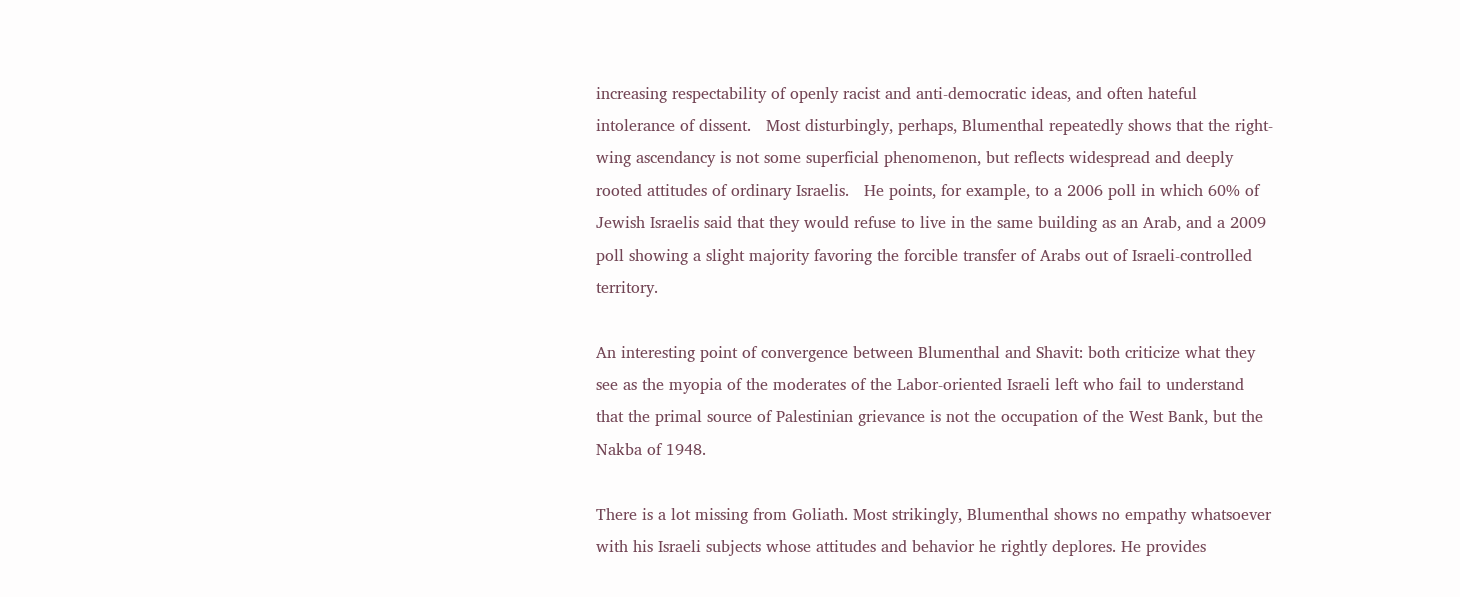increasing respectability of openly racist and anti-democratic ideas, and often hateful intolerance of dissent.   Most disturbingly, perhaps, Blumenthal repeatedly shows that the right-wing ascendancy is not some superficial phenomenon, but reflects widespread and deeply rooted attitudes of ordinary Israelis.   He points, for example, to a 2006 poll in which 60% of Jewish Israelis said that they would refuse to live in the same building as an Arab, and a 2009 poll showing a slight majority favoring the forcible transfer of Arabs out of Israeli-controlled territory.

An interesting point of convergence between Blumenthal and Shavit: both criticize what they see as the myopia of the moderates of the Labor-oriented Israeli left who fail to understand that the primal source of Palestinian grievance is not the occupation of the West Bank, but the Nakba of 1948.

There is a lot missing from Goliath. Most strikingly, Blumenthal shows no empathy whatsoever with his Israeli subjects whose attitudes and behavior he rightly deplores. He provides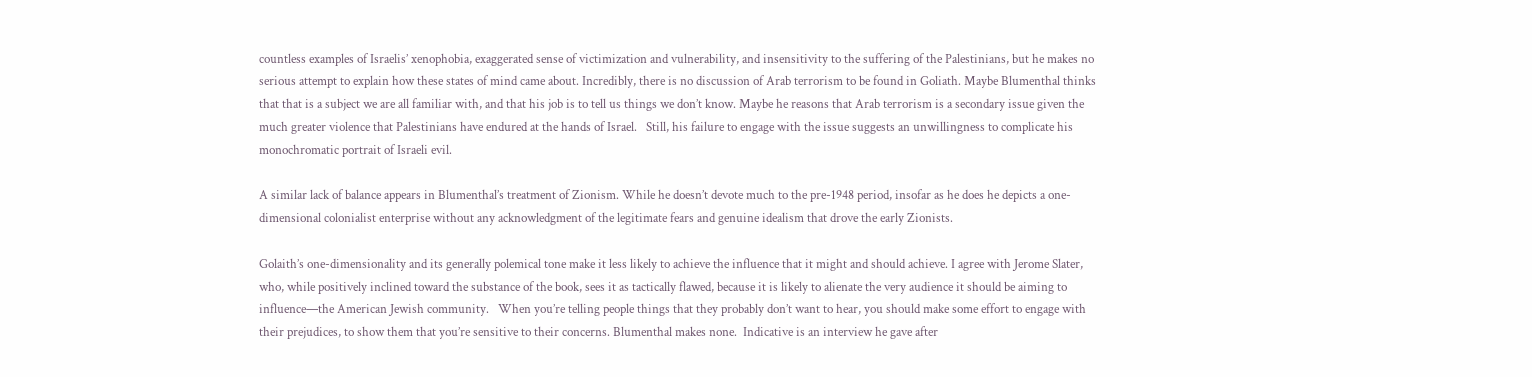countless examples of Israelis’ xenophobia, exaggerated sense of victimization and vulnerability, and insensitivity to the suffering of the Palestinians, but he makes no serious attempt to explain how these states of mind came about. Incredibly, there is no discussion of Arab terrorism to be found in Goliath. Maybe Blumenthal thinks that that is a subject we are all familiar with, and that his job is to tell us things we don’t know. Maybe he reasons that Arab terrorism is a secondary issue given the much greater violence that Palestinians have endured at the hands of Israel.   Still, his failure to engage with the issue suggests an unwillingness to complicate his monochromatic portrait of Israeli evil.

A similar lack of balance appears in Blumenthal’s treatment of Zionism. While he doesn’t devote much to the pre-1948 period, insofar as he does he depicts a one-dimensional colonialist enterprise without any acknowledgment of the legitimate fears and genuine idealism that drove the early Zionists.

Golaith’s one-dimensionality and its generally polemical tone make it less likely to achieve the influence that it might and should achieve. I agree with Jerome Slater, who, while positively inclined toward the substance of the book, sees it as tactically flawed, because it is likely to alienate the very audience it should be aiming to influence—the American Jewish community.   When you’re telling people things that they probably don’t want to hear, you should make some effort to engage with their prejudices, to show them that you’re sensitive to their concerns. Blumenthal makes none.  Indicative is an interview he gave after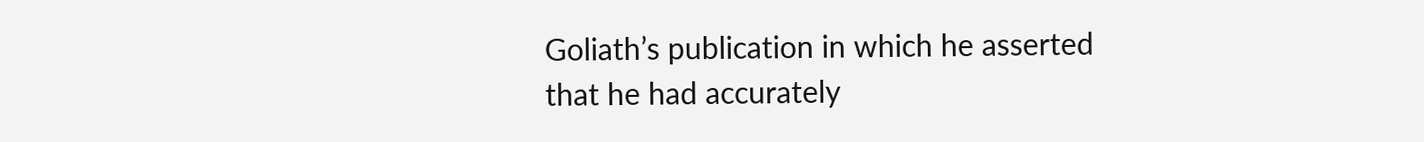Goliath’s publication in which he asserted that he had accurately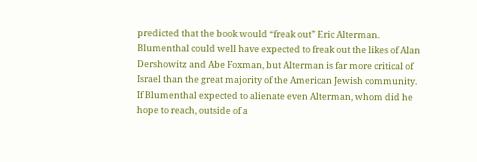predicted that the book would “freak out” Eric Alterman.   Blumenthal could well have expected to freak out the likes of Alan Dershowitz and Abe Foxman, but Alterman is far more critical of Israel than the great majority of the American Jewish community.   If Blumenthal expected to alienate even Alterman, whom did he hope to reach, outside of a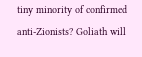tiny minority of confirmed anti-Zionists? Goliath will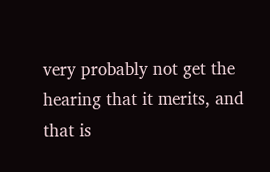very probably not get the hearing that it merits, and that is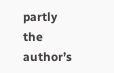partly the author’s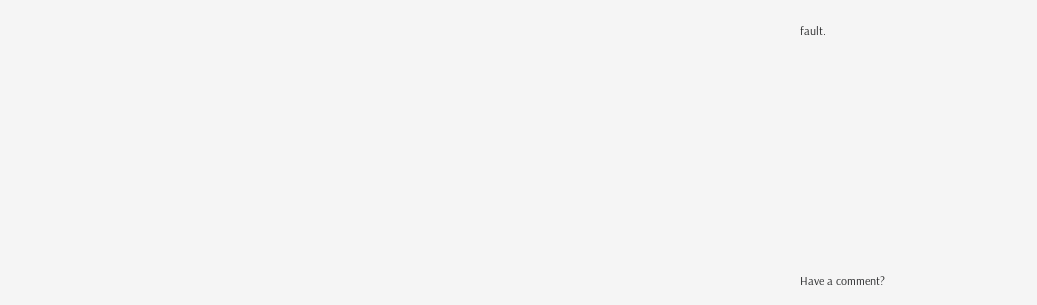fault.










Have a comment?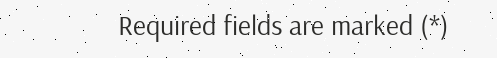Required fields are marked (*)